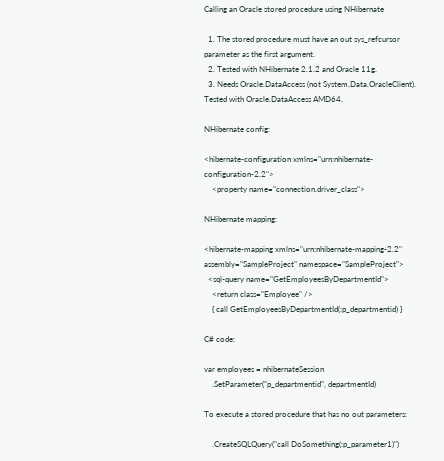Calling an Oracle stored procedure using NHibernate

  1. The stored procedure must have an out sys_refcursor parameter as the first argument.
  2. Tested with NHibernate 2.1.2 and Oracle 11g.
  3. Needs Oracle.DataAccess (not System.Data.OracleClient). Tested with Oracle.DataAccess AMD64.

NHibernate config:

<hibernate-configuration xmlns="urn:nhibernate-configuration-2.2">
    <property name="connection.driver_class">

NHibernate mapping:

<hibernate-mapping xmlns="urn:nhibernate-mapping-2.2" assembly="SampleProject" namespace="SampleProject">
  <sql-query name="GetEmployeesByDepartmentId">
    <return class="Employee" />
    { call GetEmployeesByDepartmentId(:p_departmentid) }

C# code:

var employees = nhibernateSession
    .SetParameter("p_departmentid", departmentId)

To execute a stored procedure that has no out parameters:

    .CreateSQLQuery("call DoSomething(:p_parameter1)")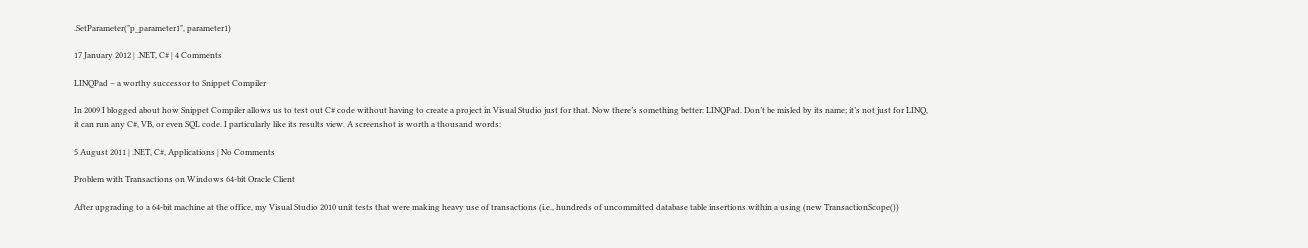.SetParameter("p_parameter1", parameter1)

17 January 2012 | .NET, C# | 4 Comments

LINQPad – a worthy successor to Snippet Compiler

In 2009 I blogged about how Snippet Compiler allows us to test out C# code without having to create a project in Visual Studio just for that. Now there’s something better: LINQPad. Don’t be misled by its name; it’s not just for LINQ, it can run any C#, VB, or even SQL code. I particularly like its results view. A screenshot is worth a thousand words:

5 August 2011 | .NET, C#, Applications | No Comments

Problem with Transactions on Windows 64-bit Oracle Client

After upgrading to a 64-bit machine at the office, my Visual Studio 2010 unit tests that were making heavy use of transactions (i.e., hundreds of uncommitted database table insertions within a using (new TransactionScope())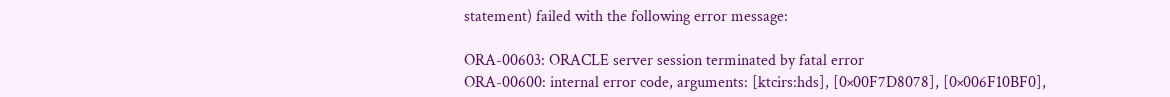statement) failed with the following error message:

ORA-00603: ORACLE server session terminated by fatal error
ORA-00600: internal error code, arguments: [ktcirs:hds], [0×00F7D8078], [0×006F10BF0],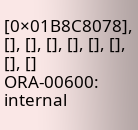[0×01B8C8078], [], [], [], [], [], [], [], []
ORA-00600: internal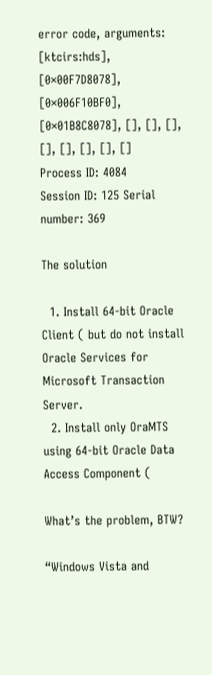error code, arguments: [ktcirs:hds], [0×00F7D8078], [0×006F10BF0], [0×01B8C8078], [], [], [], [], [], [], [], []
Process ID: 4084
Session ID: 125 Serial number: 369

The solution

  1. Install 64-bit Oracle Client ( but do not install Oracle Services for Microsoft Transaction Server.
  2. Install only OraMTS using 64-bit Oracle Data Access Component (

What’s the problem, BTW?

“Windows Vista and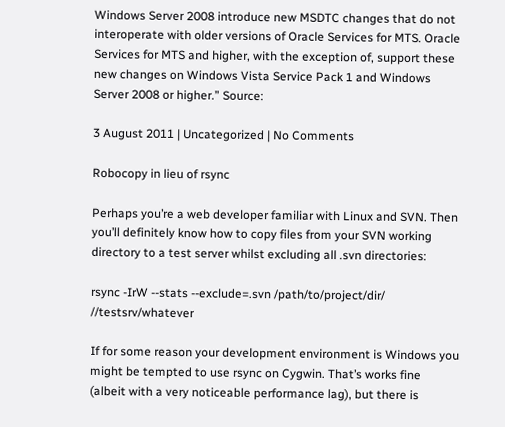Windows Server 2008 introduce new MSDTC changes that do not interoperate with older versions of Oracle Services for MTS. Oracle Services for MTS and higher, with the exception of, support these new changes on Windows Vista Service Pack 1 and Windows Server 2008 or higher.” Source:

3 August 2011 | Uncategorized | No Comments

Robocopy in lieu of rsync

Perhaps you’re a web developer familiar with Linux and SVN. Then you’ll definitely know how to copy files from your SVN working directory to a test server whilst excluding all .svn directories:

rsync -IrW --stats --exclude=.svn /path/to/project/dir/ //testsrv/whatever

If for some reason your development environment is Windows you might be tempted to use rsync on Cygwin. That’s works fine (albeit with a very noticeable performance lag), but there is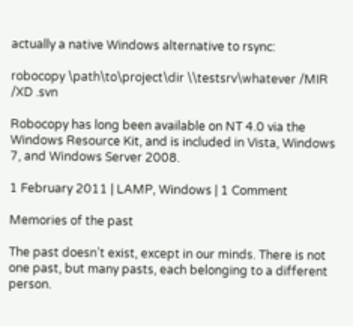actually a native Windows alternative to rsync:

robocopy \path\to\project\dir \\testsrv\whatever /MIR /XD .svn

Robocopy has long been available on NT 4.0 via the Windows Resource Kit, and is included in Vista, Windows 7, and Windows Server 2008.

1 February 2011 | LAMP, Windows | 1 Comment

Memories of the past

The past doesn’t exist, except in our minds. There is not one past, but many pasts, each belonging to a different person.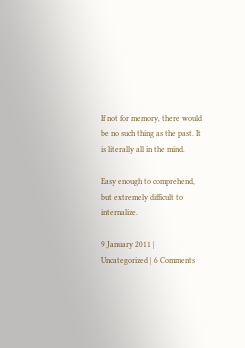If not for memory, there would be no such thing as the past. It is literally all in the mind.

Easy enough to comprehend, but extremely difficult to internalize.

9 January 2011 | Uncategorized | 6 Comments